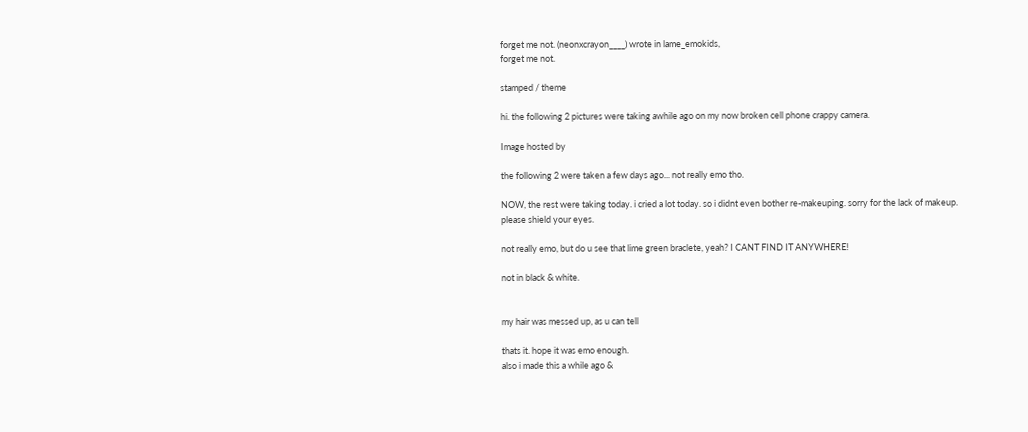forget me not. (neonxcrayon____) wrote in lame_emokids,
forget me not.

stamped / theme

hi. the following 2 pictures were taking awhile ago on my now broken cell phone crappy camera.

Image hosted by

the following 2 were taken a few days ago... not really emo tho.

NOW, the rest were taking today. i cried a lot today. so i didnt even bother re-makeuping. sorry for the lack of makeup. please shield your eyes.

not really emo, but do u see that lime green braclete, yeah? I CANT FIND IT ANYWHERE!

not in black & white.


my hair was messed up, as u can tell

thats it. hope it was emo enough.
also i made this a while ago &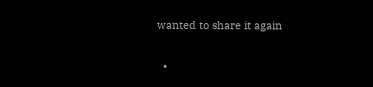wanted to share it again

  •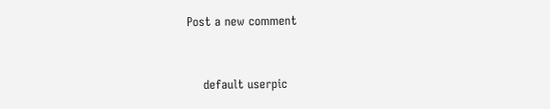Post a new comment


    default userpic